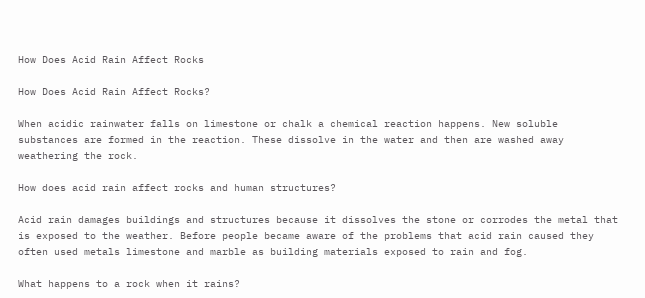How Does Acid Rain Affect Rocks

How Does Acid Rain Affect Rocks?

When acidic rainwater falls on limestone or chalk a chemical reaction happens. New soluble substances are formed in the reaction. These dissolve in the water and then are washed away weathering the rock.

How does acid rain affect rocks and human structures?

Acid rain damages buildings and structures because it dissolves the stone or corrodes the metal that is exposed to the weather. Before people became aware of the problems that acid rain caused they often used metals limestone and marble as building materials exposed to rain and fog.

What happens to a rock when it rains?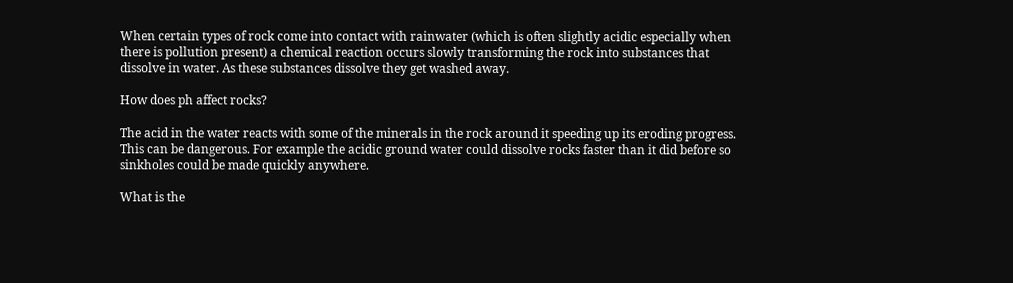When certain types of rock come into contact with rainwater (which is often slightly acidic especially when there is pollution present) a chemical reaction occurs slowly transforming the rock into substances that dissolve in water. As these substances dissolve they get washed away.

How does ph affect rocks?

The acid in the water reacts with some of the minerals in the rock around it speeding up its eroding progress. This can be dangerous. For example the acidic ground water could dissolve rocks faster than it did before so sinkholes could be made quickly anywhere.

What is the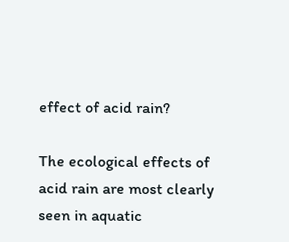effect of acid rain?

The ecological effects of acid rain are most clearly seen in aquatic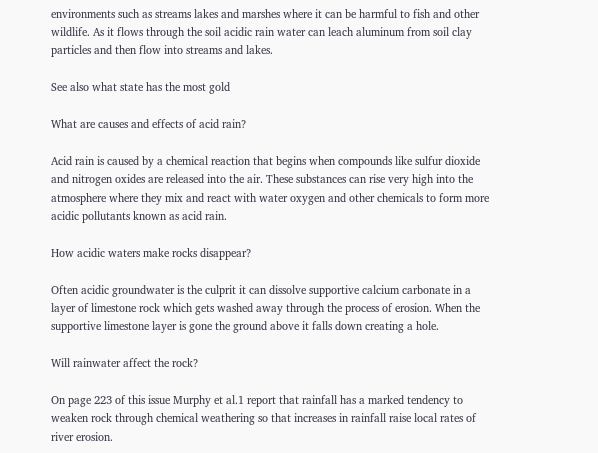environments such as streams lakes and marshes where it can be harmful to fish and other wildlife. As it flows through the soil acidic rain water can leach aluminum from soil clay particles and then flow into streams and lakes.

See also what state has the most gold

What are causes and effects of acid rain?

Acid rain is caused by a chemical reaction that begins when compounds like sulfur dioxide and nitrogen oxides are released into the air. These substances can rise very high into the atmosphere where they mix and react with water oxygen and other chemicals to form more acidic pollutants known as acid rain.

How acidic waters make rocks disappear?

Often acidic groundwater is the culprit it can dissolve supportive calcium carbonate in a layer of limestone rock which gets washed away through the process of erosion. When the supportive limestone layer is gone the ground above it falls down creating a hole.

Will rainwater affect the rock?

On page 223 of this issue Murphy et al.1 report that rainfall has a marked tendency to weaken rock through chemical weathering so that increases in rainfall raise local rates of river erosion.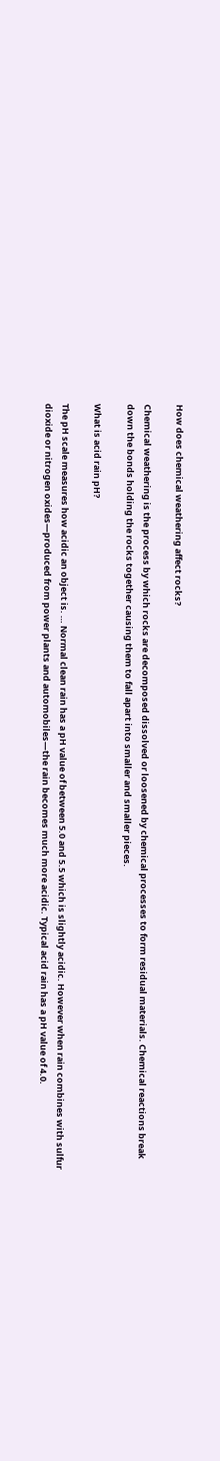How does chemical weathering affect rocks?

Chemical weathering is the process by which rocks are decomposed dissolved or loosened by chemical processes to form residual materials. Chemical reactions break down the bonds holding the rocks together causing them to fall apart into smaller and smaller pieces.

What is acid rain pH?

The pH scale measures how acidic an object is. … Normal clean rain has a pH value of between 5.0 and 5.5 which is slightly acidic. However when rain combines with sulfur dioxide or nitrogen oxides—produced from power plants and automobiles—the rain becomes much more acidic. Typical acid rain has a pH value of 4.0.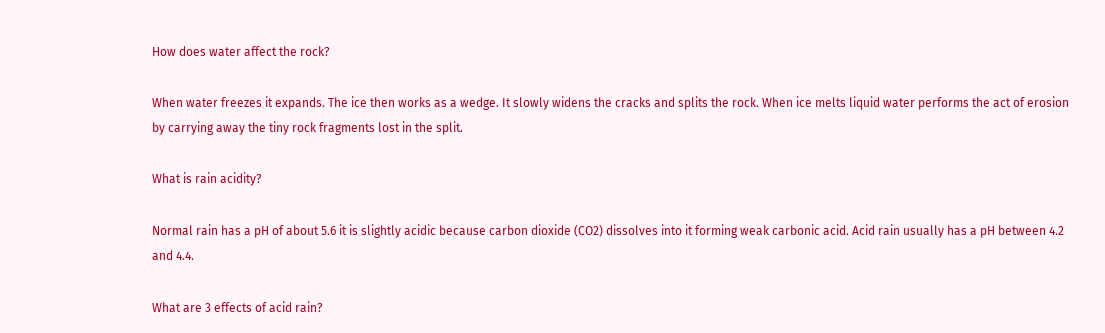How does water affect the rock?

When water freezes it expands. The ice then works as a wedge. It slowly widens the cracks and splits the rock. When ice melts liquid water performs the act of erosion by carrying away the tiny rock fragments lost in the split.

What is rain acidity?

Normal rain has a pH of about 5.6 it is slightly acidic because carbon dioxide (CO2) dissolves into it forming weak carbonic acid. Acid rain usually has a pH between 4.2 and 4.4.

What are 3 effects of acid rain?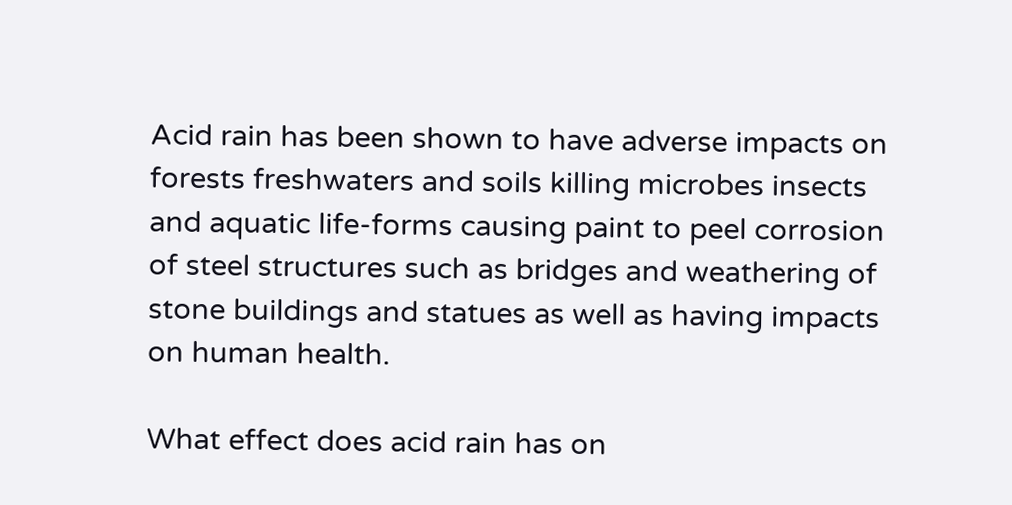Acid rain has been shown to have adverse impacts on forests freshwaters and soils killing microbes insects and aquatic life-forms causing paint to peel corrosion of steel structures such as bridges and weathering of stone buildings and statues as well as having impacts on human health.

What effect does acid rain has on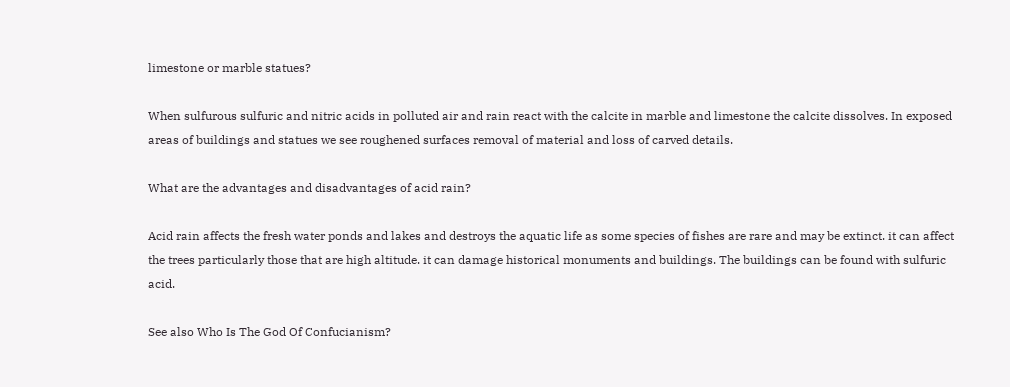limestone or marble statues?

When sulfurous sulfuric and nitric acids in polluted air and rain react with the calcite in marble and limestone the calcite dissolves. In exposed areas of buildings and statues we see roughened surfaces removal of material and loss of carved details.

What are the advantages and disadvantages of acid rain?

Acid rain affects the fresh water ponds and lakes and destroys the aquatic life as some species of fishes are rare and may be extinct. it can affect the trees particularly those that are high altitude. it can damage historical monuments and buildings. The buildings can be found with sulfuric acid.

See also Who Is The God Of Confucianism?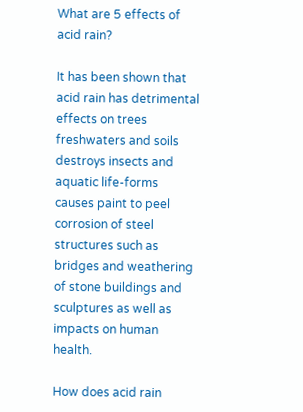What are 5 effects of acid rain?

It has been shown that acid rain has detrimental effects on trees freshwaters and soils destroys insects and aquatic life-forms causes paint to peel corrosion of steel structures such as bridges and weathering of stone buildings and sculptures as well as impacts on human health.

How does acid rain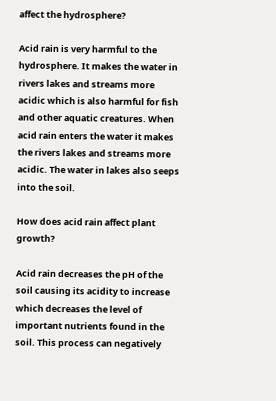affect the hydrosphere?

Acid rain is very harmful to the hydrosphere. It makes the water in rivers lakes and streams more acidic which is also harmful for fish and other aquatic creatures. When acid rain enters the water it makes the rivers lakes and streams more acidic. The water in lakes also seeps into the soil.

How does acid rain affect plant growth?

Acid rain decreases the pH of the soil causing its acidity to increase which decreases the level of important nutrients found in the soil. This process can negatively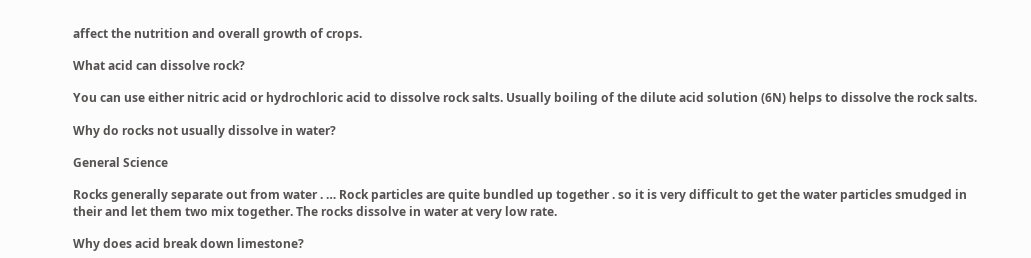affect the nutrition and overall growth of crops.

What acid can dissolve rock?

You can use either nitric acid or hydrochloric acid to dissolve rock salts. Usually boiling of the dilute acid solution (6N) helps to dissolve the rock salts.

Why do rocks not usually dissolve in water?

General Science

Rocks generally separate out from water . … Rock particles are quite bundled up together . so it is very difficult to get the water particles smudged in their and let them two mix together. The rocks dissolve in water at very low rate.

Why does acid break down limestone?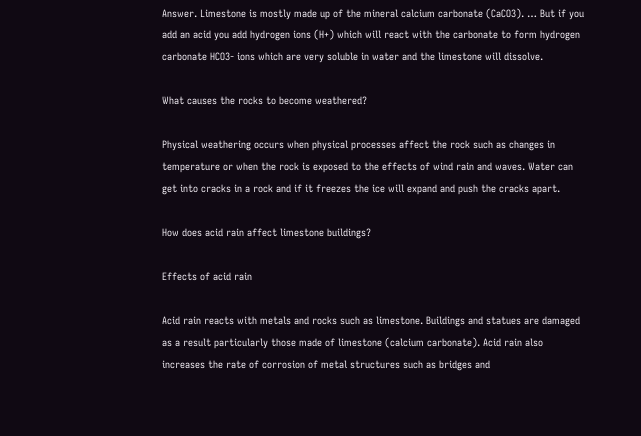Answer. Limestone is mostly made up of the mineral calcium carbonate (CaCO3). … But if you add an acid you add hydrogen ions (H+) which will react with the carbonate to form hydrogen carbonate HCO3- ions which are very soluble in water and the limestone will dissolve.

What causes the rocks to become weathered?

Physical weathering occurs when physical processes affect the rock such as changes in temperature or when the rock is exposed to the effects of wind rain and waves. Water can get into cracks in a rock and if it freezes the ice will expand and push the cracks apart.

How does acid rain affect limestone buildings?

Effects of acid rain

Acid rain reacts with metals and rocks such as limestone. Buildings and statues are damaged as a result particularly those made of limestone (calcium carbonate). Acid rain also increases the rate of corrosion of metal structures such as bridges and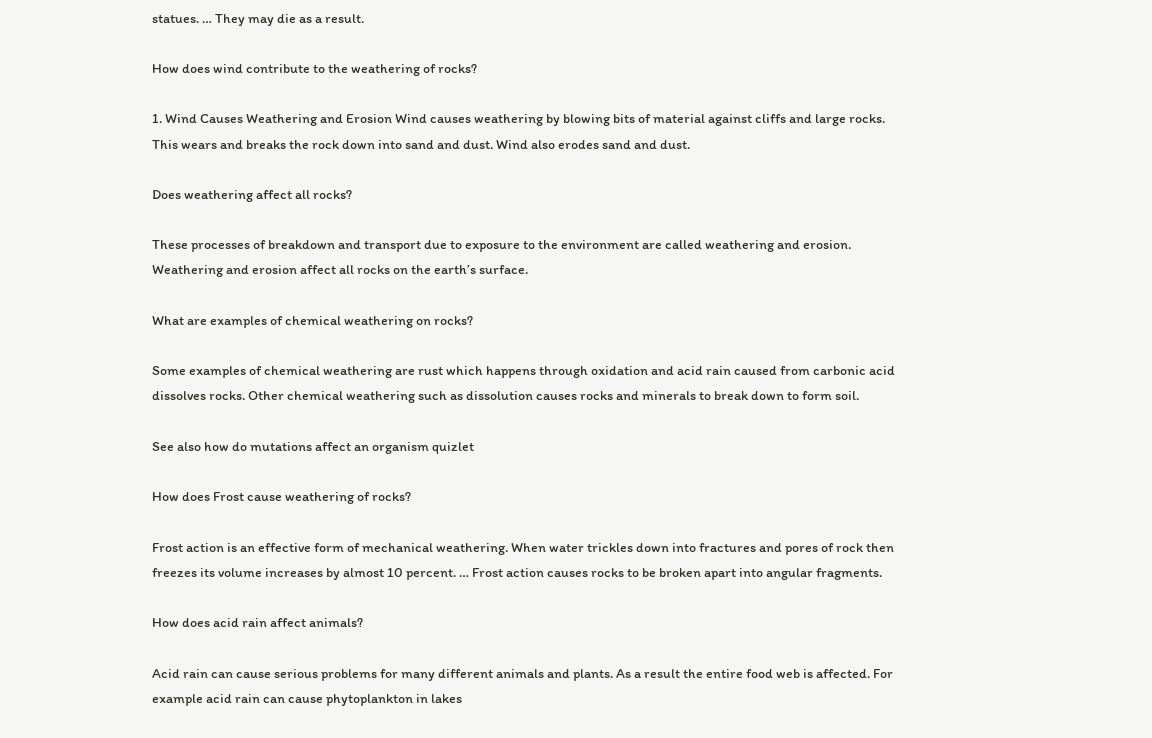statues. … They may die as a result.

How does wind contribute to the weathering of rocks?

1. Wind Causes Weathering and Erosion Wind causes weathering by blowing bits of material against cliffs and large rocks. This wears and breaks the rock down into sand and dust. Wind also erodes sand and dust.

Does weathering affect all rocks?

These processes of breakdown and transport due to exposure to the environment are called weathering and erosion. Weathering and erosion affect all rocks on the earth’s surface.

What are examples of chemical weathering on rocks?

Some examples of chemical weathering are rust which happens through oxidation and acid rain caused from carbonic acid dissolves rocks. Other chemical weathering such as dissolution causes rocks and minerals to break down to form soil.

See also how do mutations affect an organism quizlet

How does Frost cause weathering of rocks?

Frost action is an effective form of mechanical weathering. When water trickles down into fractures and pores of rock then freezes its volume increases by almost 10 percent. … Frost action causes rocks to be broken apart into angular fragments.

How does acid rain affect animals?

Acid rain can cause serious problems for many different animals and plants. As a result the entire food web is affected. For example acid rain can cause phytoplankton in lakes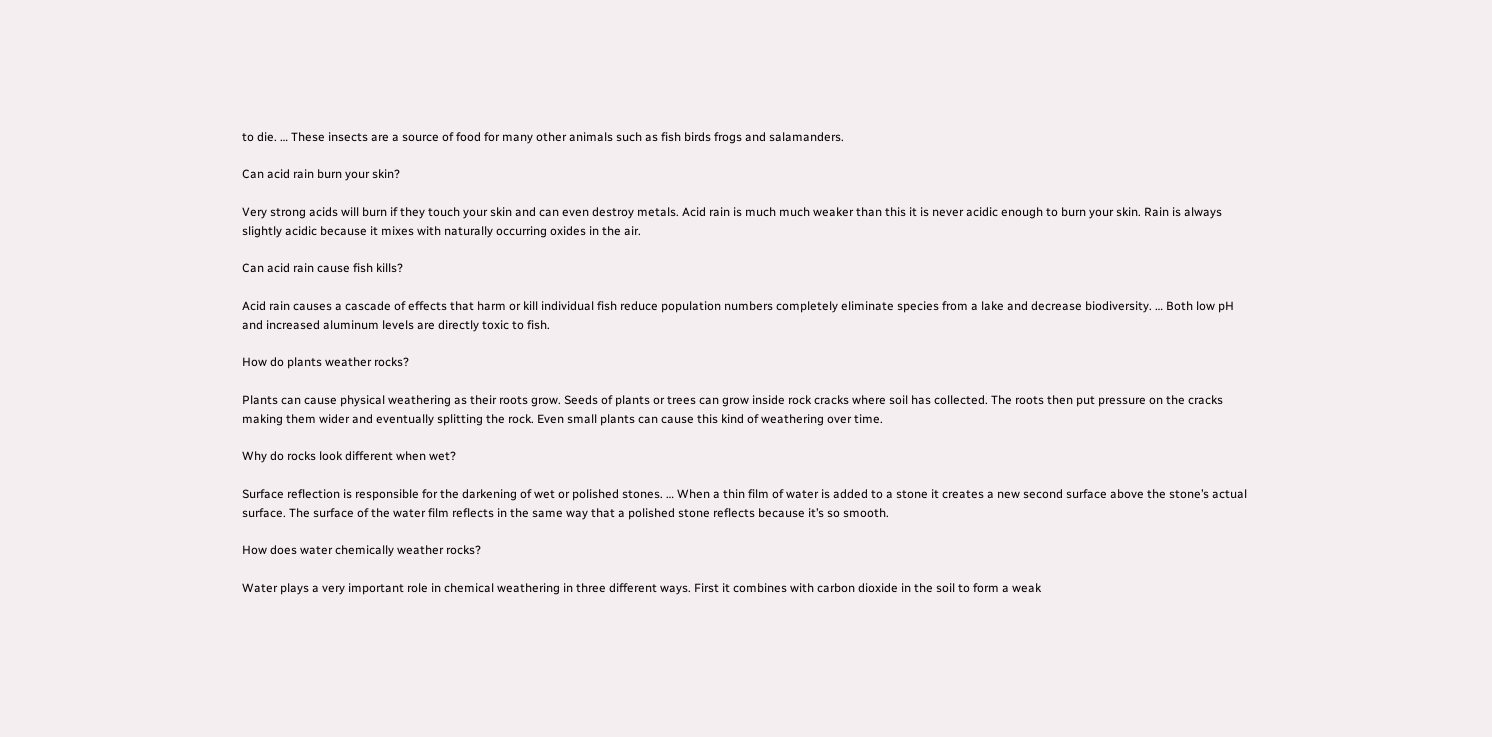to die. … These insects are a source of food for many other animals such as fish birds frogs and salamanders.

Can acid rain burn your skin?

Very strong acids will burn if they touch your skin and can even destroy metals. Acid rain is much much weaker than this it is never acidic enough to burn your skin. Rain is always slightly acidic because it mixes with naturally occurring oxides in the air.

Can acid rain cause fish kills?

Acid rain causes a cascade of effects that harm or kill individual fish reduce population numbers completely eliminate species from a lake and decrease biodiversity. … Both low pH and increased aluminum levels are directly toxic to fish.

How do plants weather rocks?

Plants can cause physical weathering as their roots grow. Seeds of plants or trees can grow inside rock cracks where soil has collected. The roots then put pressure on the cracks making them wider and eventually splitting the rock. Even small plants can cause this kind of weathering over time.

Why do rocks look different when wet?

Surface reflection is responsible for the darkening of wet or polished stones. … When a thin film of water is added to a stone it creates a new second surface above the stone’s actual surface. The surface of the water film reflects in the same way that a polished stone reflects because it’s so smooth.

How does water chemically weather rocks?

Water plays a very important role in chemical weathering in three different ways. First it combines with carbon dioxide in the soil to form a weak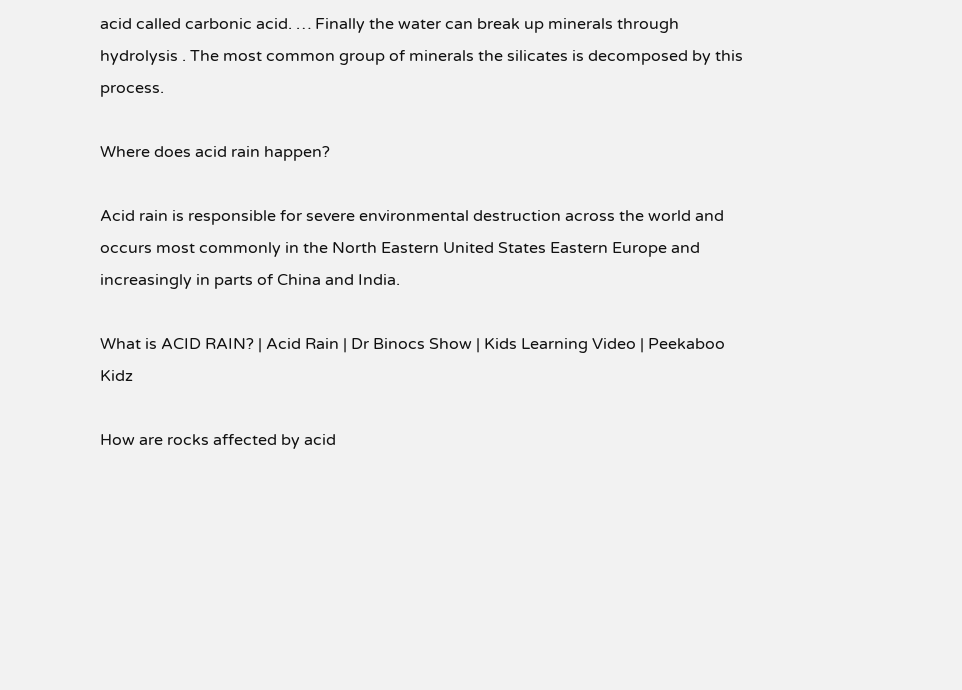acid called carbonic acid. … Finally the water can break up minerals through hydrolysis . The most common group of minerals the silicates is decomposed by this process.

Where does acid rain happen?

Acid rain is responsible for severe environmental destruction across the world and occurs most commonly in the North Eastern United States Eastern Europe and increasingly in parts of China and India.

What is ACID RAIN? | Acid Rain | Dr Binocs Show | Kids Learning Video | Peekaboo Kidz

How are rocks affected by acid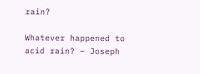rain?

Whatever happened to acid rain? – Joseph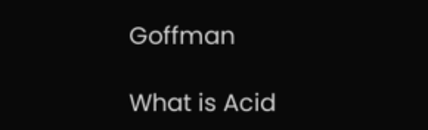Goffman

What is Acid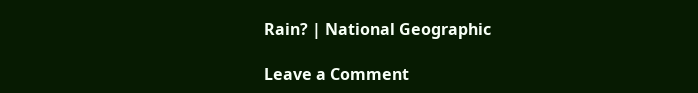Rain? | National Geographic

Leave a Comment